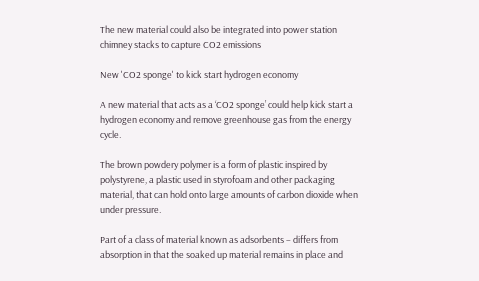The new material could also be integrated into power station chimney stacks to capture CO2 emissions

New 'CO2 sponge' to kick start hydrogen economy

A new material that acts as a ‘CO2 sponge’ could help kick start a hydrogen economy and remove greenhouse gas from the energy cycle.

The brown powdery polymer is a form of plastic inspired by polystyrene, a plastic used in styrofoam and other packaging material, that can hold onto large amounts of carbon dioxide when under pressure.

Part of a class of material known as adsorbents – differs from absorption in that the soaked up material remains in place and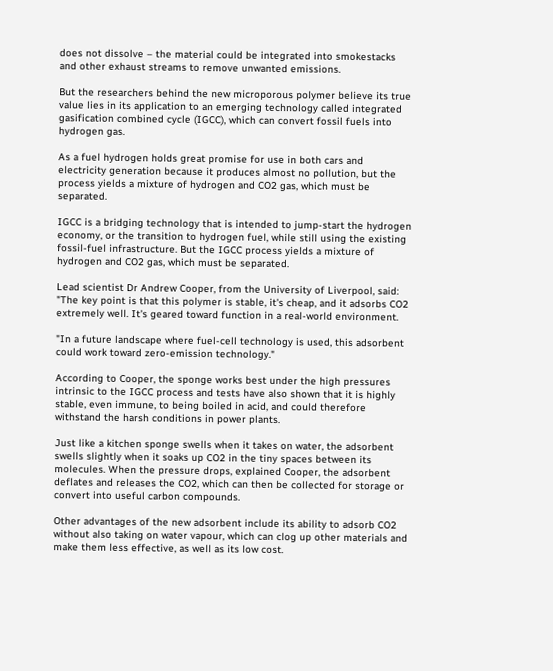does not dissolve – the material could be integrated into smokestacks and other exhaust streams to remove unwanted emissions.

But the researchers behind the new microporous polymer believe its true value lies in its application to an emerging technology called integrated gasification combined cycle (IGCC), which can convert fossil fuels into hydrogen gas.

As a fuel hydrogen holds great promise for use in both cars and electricity generation because it produces almost no pollution, but the process yields a mixture of hydrogen and CO2 gas, which must be separated.

IGCC is a bridging technology that is intended to jump-start the hydrogen economy, or the transition to hydrogen fuel, while still using the existing fossil-fuel infrastructure. But the IGCC process yields a mixture of hydrogen and CO2 gas, which must be separated.

Lead scientist Dr Andrew Cooper, from the University of Liverpool, said: "The key point is that this polymer is stable, it's cheap, and it adsorbs CO2 extremely well. It's geared toward function in a real-world environment.

"In a future landscape where fuel-cell technology is used, this adsorbent could work toward zero-emission technology."

According to Cooper, the sponge works best under the high pressures intrinsic to the IGCC process and tests have also shown that it is highly stable, even immune, to being boiled in acid, and could therefore withstand the harsh conditions in power plants.

Just like a kitchen sponge swells when it takes on water, the adsorbent swells slightly when it soaks up CO2 in the tiny spaces between its molecules. When the pressure drops, explained Cooper, the adsorbent deflates and releases the CO2, which can then be collected for storage or convert into useful carbon compounds.

Other advantages of the new adsorbent include its ability to adsorb CO2 without also taking on water vapour, which can clog up other materials and make them less effective, as well as its low cost.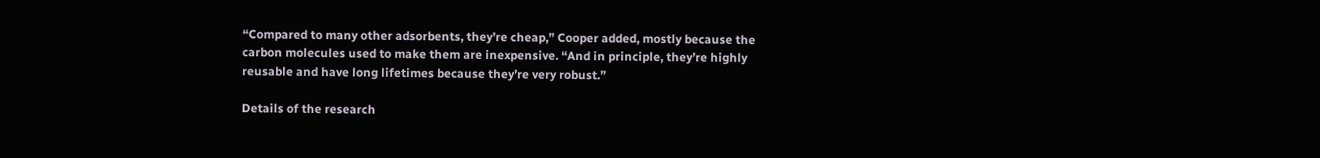“Compared to many other adsorbents, they’re cheap,” Cooper added, mostly because the carbon molecules used to make them are inexpensive. “And in principle, they’re highly reusable and have long lifetimes because they’re very robust.”

Details of the research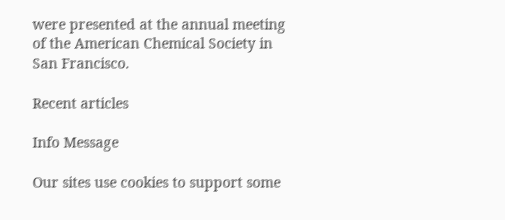were presented at the annual meeting of the American Chemical Society in San Francisco.

Recent articles

Info Message

Our sites use cookies to support some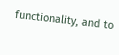functionality, and to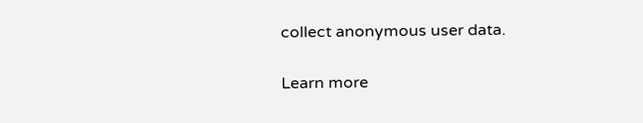collect anonymous user data.

Learn more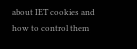about IET cookies and how to control them